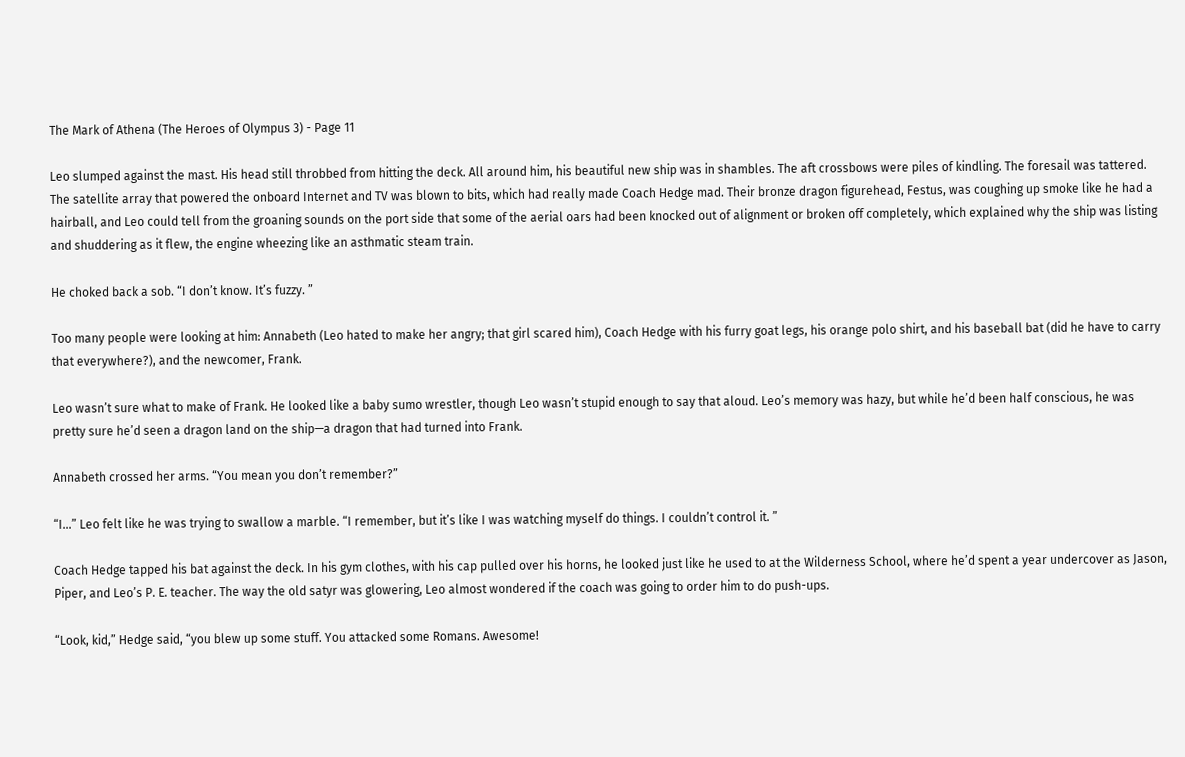The Mark of Athena (The Heroes of Olympus 3) - Page 11

Leo slumped against the mast. His head still throbbed from hitting the deck. All around him, his beautiful new ship was in shambles. The aft crossbows were piles of kindling. The foresail was tattered. The satellite array that powered the onboard Internet and TV was blown to bits, which had really made Coach Hedge mad. Their bronze dragon figurehead, Festus, was coughing up smoke like he had a hairball, and Leo could tell from the groaning sounds on the port side that some of the aerial oars had been knocked out of alignment or broken off completely, which explained why the ship was listing and shuddering as it flew, the engine wheezing like an asthmatic steam train.

He choked back a sob. “I don’t know. It’s fuzzy. ”

Too many people were looking at him: Annabeth (Leo hated to make her angry; that girl scared him), Coach Hedge with his furry goat legs, his orange polo shirt, and his baseball bat (did he have to carry that everywhere?), and the newcomer, Frank.

Leo wasn’t sure what to make of Frank. He looked like a baby sumo wrestler, though Leo wasn’t stupid enough to say that aloud. Leo’s memory was hazy, but while he’d been half conscious, he was pretty sure he’d seen a dragon land on the ship—a dragon that had turned into Frank.

Annabeth crossed her arms. “You mean you don’t remember?”

“I…” Leo felt like he was trying to swallow a marble. “I remember, but it’s like I was watching myself do things. I couldn’t control it. ”

Coach Hedge tapped his bat against the deck. In his gym clothes, with his cap pulled over his horns, he looked just like he used to at the Wilderness School, where he’d spent a year undercover as Jason, Piper, and Leo’s P. E. teacher. The way the old satyr was glowering, Leo almost wondered if the coach was going to order him to do push-ups.

“Look, kid,” Hedge said, “you blew up some stuff. You attacked some Romans. Awesome!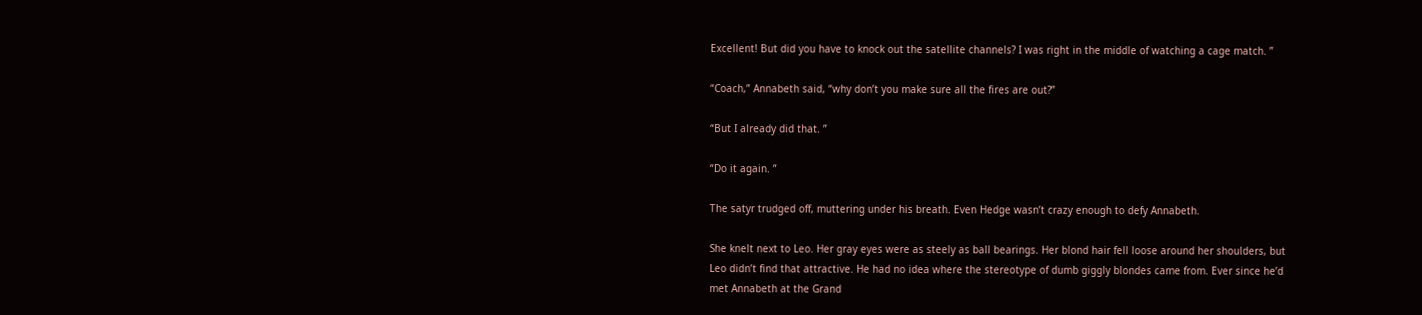Excellent! But did you have to knock out the satellite channels? I was right in the middle of watching a cage match. ”

“Coach,” Annabeth said, “why don’t you make sure all the fires are out?”

“But I already did that. ”

“Do it again. ”

The satyr trudged off, muttering under his breath. Even Hedge wasn’t crazy enough to defy Annabeth.

She knelt next to Leo. Her gray eyes were as steely as ball bearings. Her blond hair fell loose around her shoulders, but Leo didn’t find that attractive. He had no idea where the stereotype of dumb giggly blondes came from. Ever since he’d met Annabeth at the Grand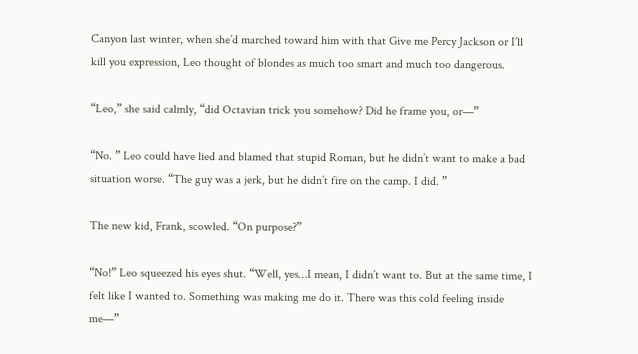Canyon last winter, when she’d marched toward him with that Give me Percy Jackson or I’ll kill you expression, Leo thought of blondes as much too smart and much too dangerous.

“Leo,” she said calmly, “did Octavian trick you somehow? Did he frame you, or—”

“No. ” Leo could have lied and blamed that stupid Roman, but he didn’t want to make a bad situation worse. “The guy was a jerk, but he didn’t fire on the camp. I did. ”

The new kid, Frank, scowled. “On purpose?”

“No!” Leo squeezed his eyes shut. “Well, yes…I mean, I didn’t want to. But at the same time, I felt like I wanted to. Something was making me do it. There was this cold feeling inside me—”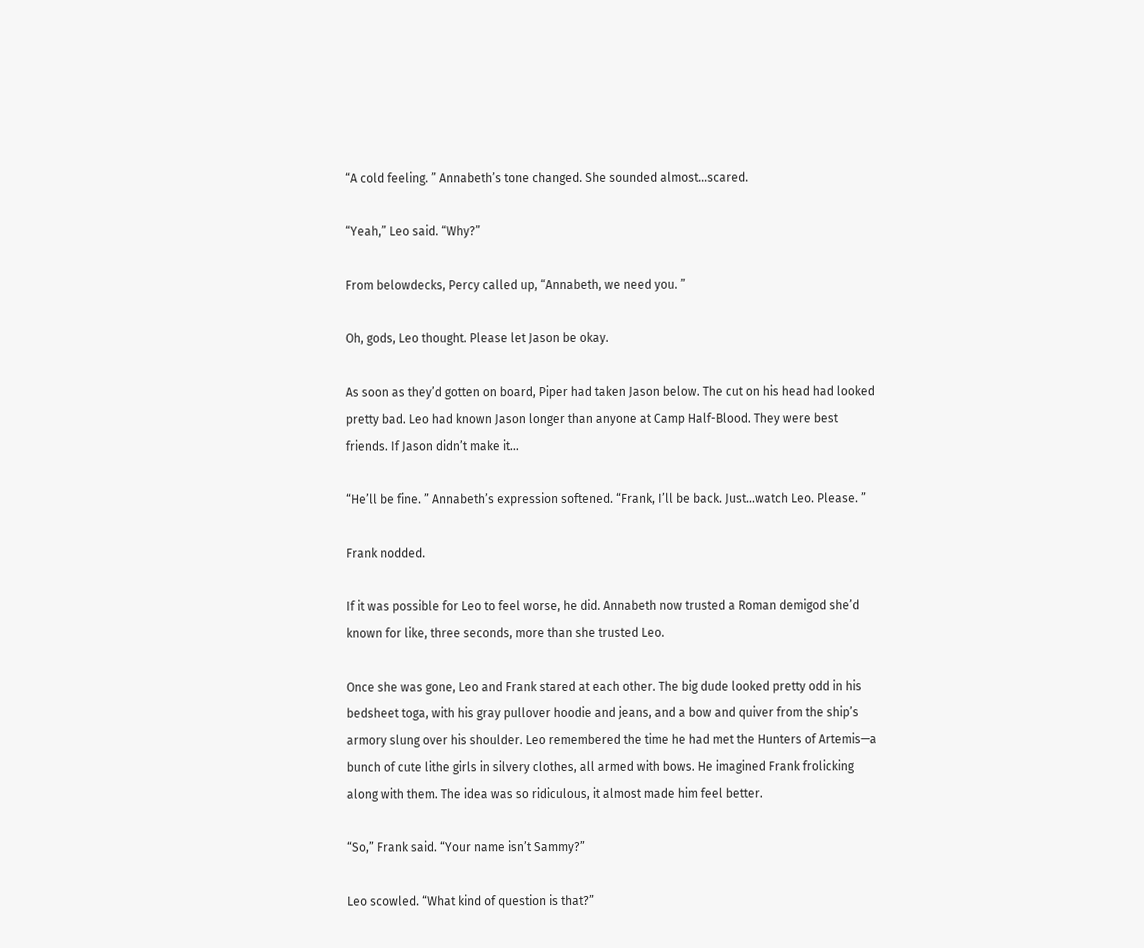“A cold feeling. ” Annabeth’s tone changed. She sounded almost…scared.

“Yeah,” Leo said. “Why?”

From belowdecks, Percy called up, “Annabeth, we need you. ”

Oh, gods, Leo thought. Please let Jason be okay.

As soon as they’d gotten on board, Piper had taken Jason below. The cut on his head had looked pretty bad. Leo had known Jason longer than anyone at Camp Half-Blood. They were best friends. If Jason didn’t make it…

“He’ll be fine. ” Annabeth’s expression softened. “Frank, I’ll be back. Just…watch Leo. Please. ”

Frank nodded.

If it was possible for Leo to feel worse, he did. Annabeth now trusted a Roman demigod she’d known for like, three seconds, more than she trusted Leo.

Once she was gone, Leo and Frank stared at each other. The big dude looked pretty odd in his bedsheet toga, with his gray pullover hoodie and jeans, and a bow and quiver from the ship’s armory slung over his shoulder. Leo remembered the time he had met the Hunters of Artemis—a bunch of cute lithe girls in silvery clothes, all armed with bows. He imagined Frank frolicking along with them. The idea was so ridiculous, it almost made him feel better.

“So,” Frank said. “Your name isn’t Sammy?”

Leo scowled. “What kind of question is that?”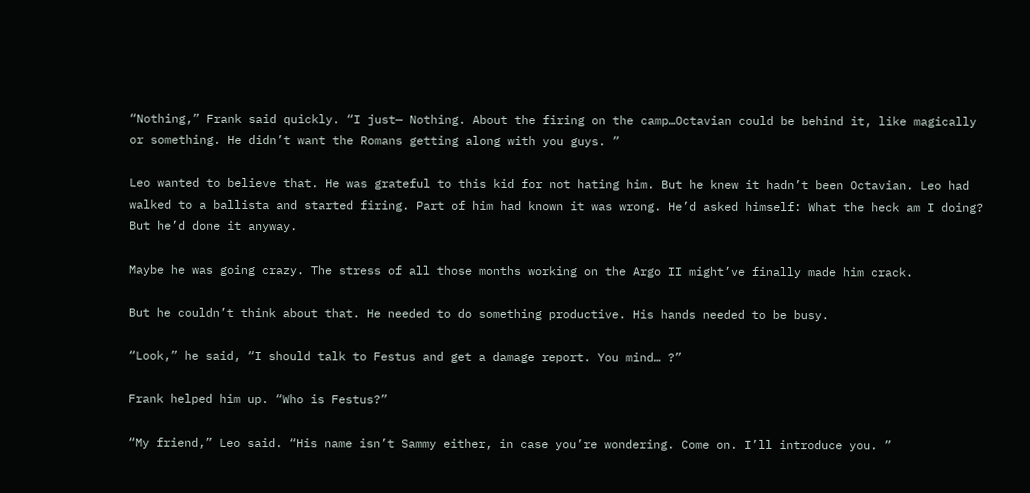“Nothing,” Frank said quickly. “I just— Nothing. About the firing on the camp…Octavian could be behind it, like magically or something. He didn’t want the Romans getting along with you guys. ”

Leo wanted to believe that. He was grateful to this kid for not hating him. But he knew it hadn’t been Octavian. Leo had walked to a ballista and started firing. Part of him had known it was wrong. He’d asked himself: What the heck am I doing? But he’d done it anyway.

Maybe he was going crazy. The stress of all those months working on the Argo II might’ve finally made him crack.

But he couldn’t think about that. He needed to do something productive. His hands needed to be busy.

“Look,” he said, “I should talk to Festus and get a damage report. You mind… ?”

Frank helped him up. “Who is Festus?”

“My friend,” Leo said. “His name isn’t Sammy either, in case you’re wondering. Come on. I’ll introduce you. ”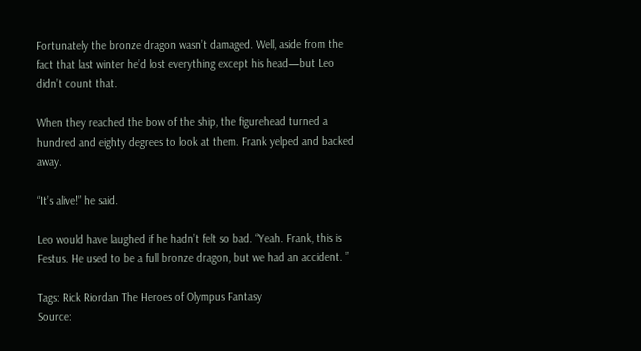Fortunately the bronze dragon wasn’t damaged. Well, aside from the fact that last winter he’d lost everything except his head—but Leo didn’t count that.

When they reached the bow of the ship, the figurehead turned a hundred and eighty degrees to look at them. Frank yelped and backed away.

“It’s alive!” he said.

Leo would have laughed if he hadn’t felt so bad. “Yeah. Frank, this is Festus. He used to be a full bronze dragon, but we had an accident. ”

Tags: Rick Riordan The Heroes of Olympus Fantasy
Source: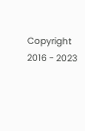Copyright 2016 - 2023